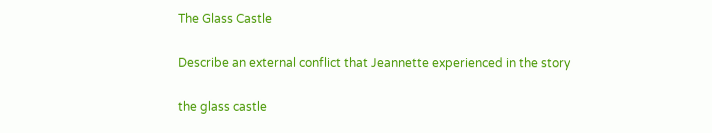The Glass Castle

Describe an external conflict that Jeannette experienced in the story

the glass castle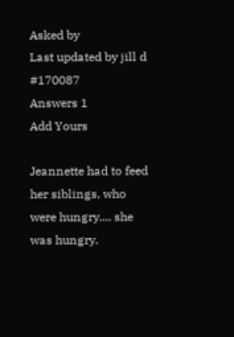Asked by
Last updated by jill d #170087
Answers 1
Add Yours

Jeannette had to feed her siblings, who were hungry.... she was hungry.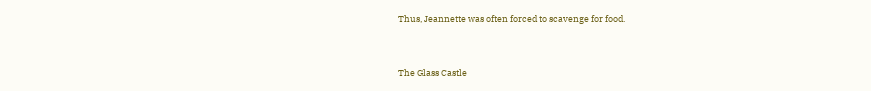Thus, Jeannette was often forced to scavenge for food.


The Glass Castle